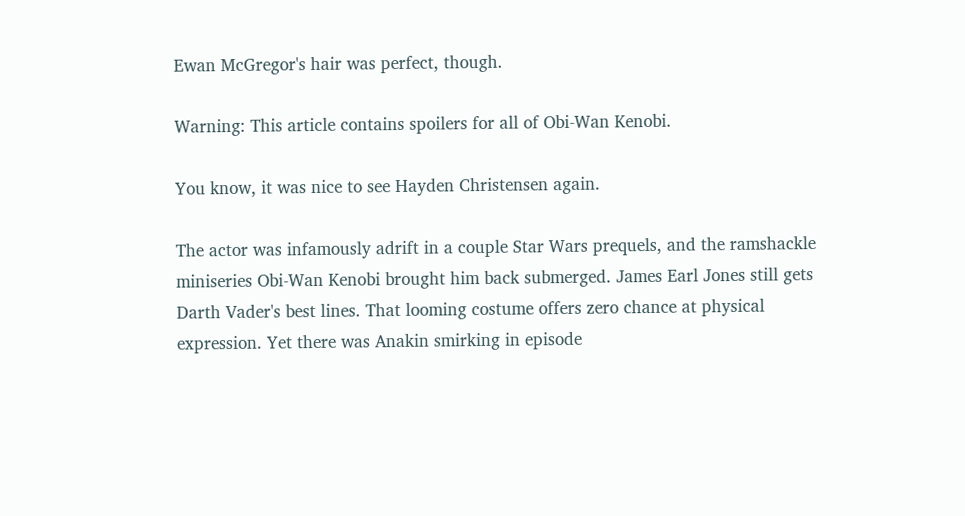Ewan McGregor's hair was perfect, though.

Warning: This article contains spoilers for all of Obi-Wan Kenobi.

You know, it was nice to see Hayden Christensen again.

The actor was infamously adrift in a couple Star Wars prequels, and the ramshackle miniseries Obi-Wan Kenobi brought him back submerged. James Earl Jones still gets Darth Vader's best lines. That looming costume offers zero chance at physical expression. Yet there was Anakin smirking in episode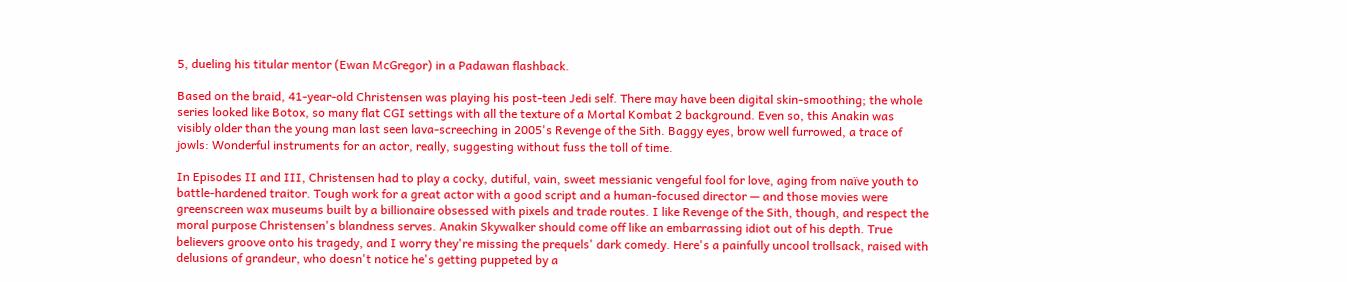5, dueling his titular mentor (Ewan McGregor) in a Padawan flashback.

Based on the braid, 41-year-old Christensen was playing his post-teen Jedi self. There may have been digital skin-smoothing; the whole series looked like Botox, so many flat CGI settings with all the texture of a Mortal Kombat 2 background. Even so, this Anakin was visibly older than the young man last seen lava-screeching in 2005's Revenge of the Sith. Baggy eyes, brow well furrowed, a trace of jowls: Wonderful instruments for an actor, really, suggesting without fuss the toll of time.

In Episodes II and III, Christensen had to play a cocky, dutiful, vain, sweet messianic vengeful fool for love, aging from naïve youth to battle-hardened traitor. Tough work for a great actor with a good script and a human-focused director — and those movies were greenscreen wax museums built by a billionaire obsessed with pixels and trade routes. I like Revenge of the Sith, though, and respect the moral purpose Christensen's blandness serves. Anakin Skywalker should come off like an embarrassing idiot out of his depth. True believers groove onto his tragedy, and I worry they're missing the prequels' dark comedy. Here's a painfully uncool trollsack, raised with delusions of grandeur, who doesn't notice he's getting puppeted by a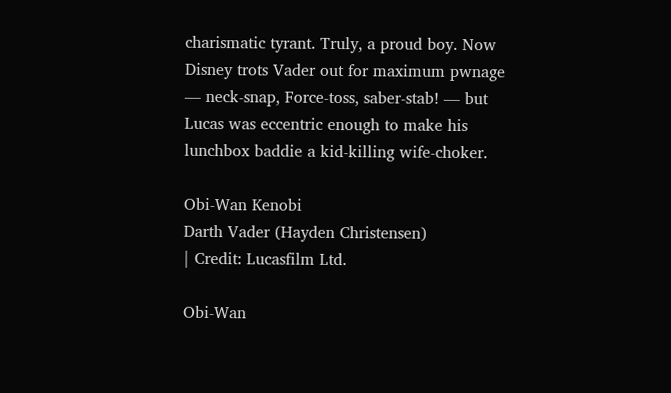charismatic tyrant. Truly, a proud boy. Now Disney trots Vader out for maximum pwnage — neck-snap, Force-toss, saber-stab! — but Lucas was eccentric enough to make his lunchbox baddie a kid-killing wife-choker.

Obi-Wan Kenobi
Darth Vader (Hayden Christensen)
| Credit: Lucasfilm Ltd.

Obi-Wan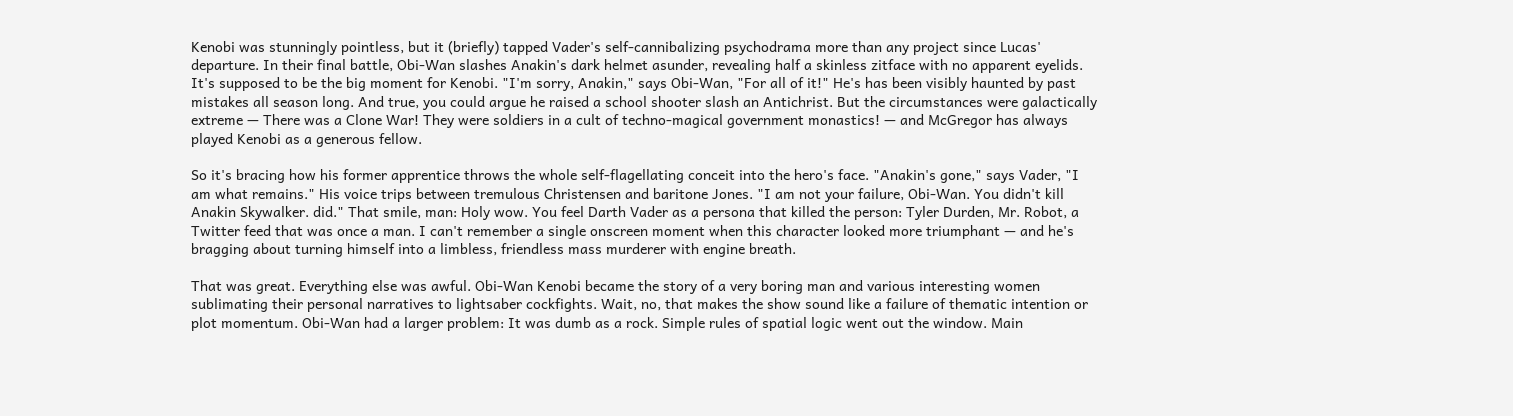Kenobi was stunningly pointless, but it (briefly) tapped Vader's self-cannibalizing psychodrama more than any project since Lucas' departure. In their final battle, Obi-Wan slashes Anakin's dark helmet asunder, revealing half a skinless zitface with no apparent eyelids. It's supposed to be the big moment for Kenobi. "I'm sorry, Anakin," says Obi-Wan, "For all of it!" He's has been visibly haunted by past mistakes all season long. And true, you could argue he raised a school shooter slash an Antichrist. But the circumstances were galactically extreme — There was a Clone War! They were soldiers in a cult of techno-magical government monastics! — and McGregor has always played Kenobi as a generous fellow.

So it's bracing how his former apprentice throws the whole self-flagellating conceit into the hero's face. "Anakin's gone," says Vader, "I am what remains." His voice trips between tremulous Christensen and baritone Jones. "I am not your failure, Obi-Wan. You didn't kill Anakin Skywalker. did." That smile, man: Holy wow. You feel Darth Vader as a persona that killed the person: Tyler Durden, Mr. Robot, a Twitter feed that was once a man. I can't remember a single onscreen moment when this character looked more triumphant — and he's bragging about turning himself into a limbless, friendless mass murderer with engine breath.

That was great. Everything else was awful. Obi-Wan Kenobi became the story of a very boring man and various interesting women sublimating their personal narratives to lightsaber cockfights. Wait, no, that makes the show sound like a failure of thematic intention or plot momentum. Obi-Wan had a larger problem: It was dumb as a rock. Simple rules of spatial logic went out the window. Main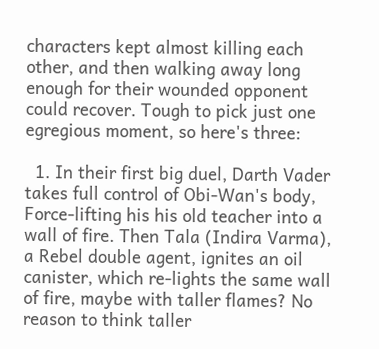characters kept almost killing each other, and then walking away long enough for their wounded opponent could recover. Tough to pick just one egregious moment, so here's three:

  1. In their first big duel, Darth Vader takes full control of Obi-Wan's body, Force-lifting his his old teacher into a wall of fire. Then Tala (Indira Varma), a Rebel double agent, ignites an oil canister, which re-lights the same wall of fire, maybe with taller flames? No reason to think taller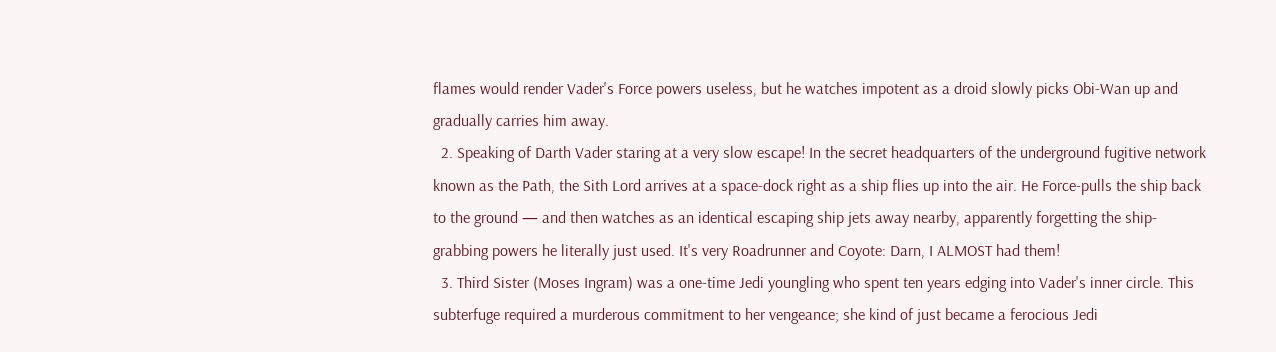flames would render Vader's Force powers useless, but he watches impotent as a droid slowly picks Obi-Wan up and gradually carries him away.
  2. Speaking of Darth Vader staring at a very slow escape! In the secret headquarters of the underground fugitive network known as the Path, the Sith Lord arrives at a space-dock right as a ship flies up into the air. He Force-pulls the ship back to the ground — and then watches as an identical escaping ship jets away nearby, apparently forgetting the ship-grabbing powers he literally just used. It's very Roadrunner and Coyote: Darn, I ALMOST had them!
  3. Third Sister (Moses Ingram) was a one-time Jedi youngling who spent ten years edging into Vader's inner circle. This subterfuge required a murderous commitment to her vengeance; she kind of just became a ferocious Jedi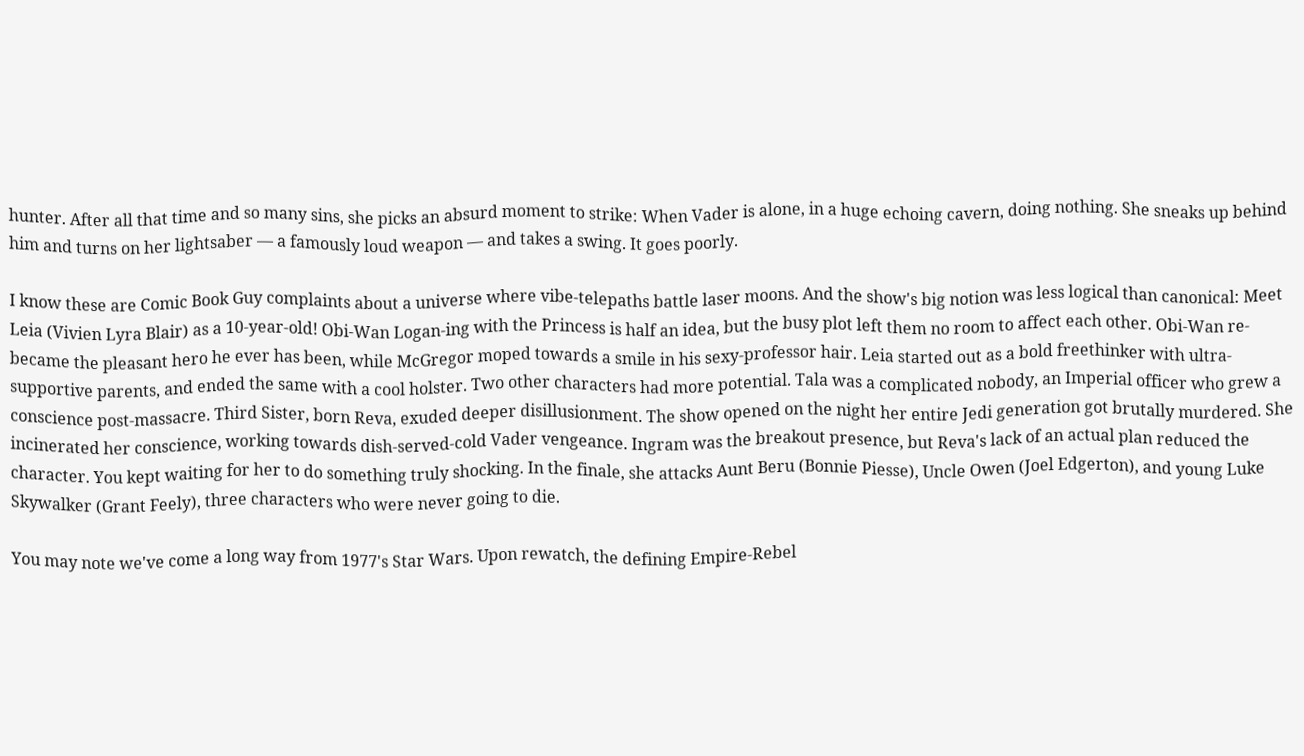hunter. After all that time and so many sins, she picks an absurd moment to strike: When Vader is alone, in a huge echoing cavern, doing nothing. She sneaks up behind him and turns on her lightsaber — a famously loud weapon — and takes a swing. It goes poorly.

I know these are Comic Book Guy complaints about a universe where vibe-telepaths battle laser moons. And the show's big notion was less logical than canonical: Meet Leia (Vivien Lyra Blair) as a 10-year-old! Obi-Wan Logan-ing with the Princess is half an idea, but the busy plot left them no room to affect each other. Obi-Wan re-became the pleasant hero he ever has been, while McGregor moped towards a smile in his sexy-professor hair. Leia started out as a bold freethinker with ultra-supportive parents, and ended the same with a cool holster. Two other characters had more potential. Tala was a complicated nobody, an Imperial officer who grew a conscience post-massacre. Third Sister, born Reva, exuded deeper disillusionment. The show opened on the night her entire Jedi generation got brutally murdered. She incinerated her conscience, working towards dish-served-cold Vader vengeance. Ingram was the breakout presence, but Reva's lack of an actual plan reduced the character. You kept waiting for her to do something truly shocking. In the finale, she attacks Aunt Beru (Bonnie Piesse), Uncle Owen (Joel Edgerton), and young Luke Skywalker (Grant Feely), three characters who were never going to die.

You may note we've come a long way from 1977's Star Wars. Upon rewatch, the defining Empire-Rebel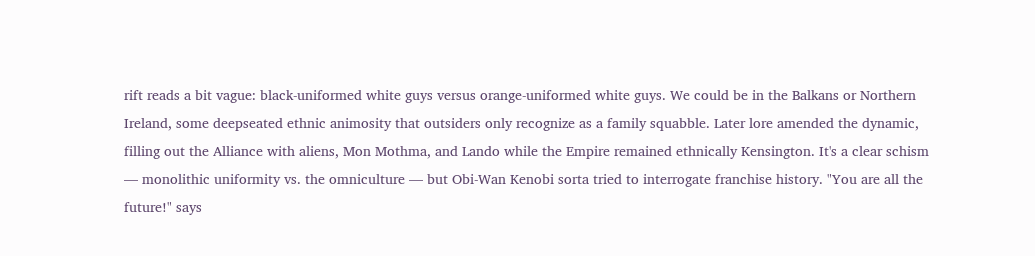rift reads a bit vague: black-uniformed white guys versus orange-uniformed white guys. We could be in the Balkans or Northern Ireland, some deepseated ethnic animosity that outsiders only recognize as a family squabble. Later lore amended the dynamic, filling out the Alliance with aliens, Mon Mothma, and Lando while the Empire remained ethnically Kensington. It's a clear schism — monolithic uniformity vs. the omniculture — but Obi-Wan Kenobi sorta tried to interrogate franchise history. "You are all the future!" says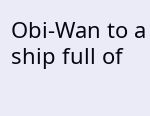Obi-Wan to a ship full of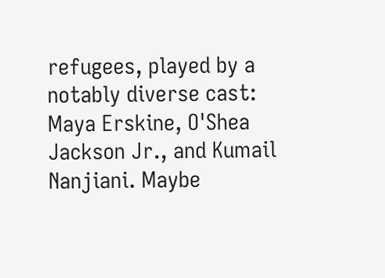refugees, played by a notably diverse cast: Maya Erskine, O'Shea Jackson Jr., and Kumail Nanjiani. Maybe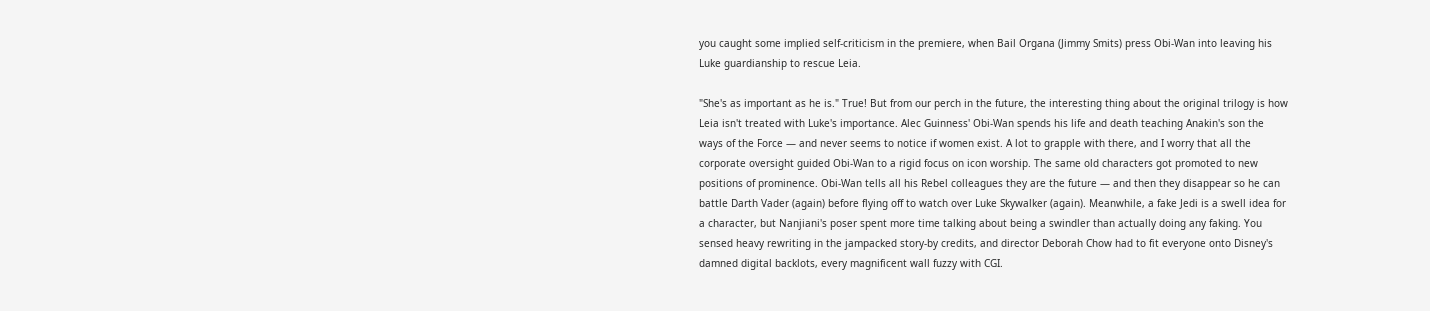you caught some implied self-criticism in the premiere, when Bail Organa (Jimmy Smits) press Obi-Wan into leaving his Luke guardianship to rescue Leia.

"She's as important as he is." True! But from our perch in the future, the interesting thing about the original trilogy is how Leia isn't treated with Luke's importance. Alec Guinness' Obi-Wan spends his life and death teaching Anakin's son the ways of the Force — and never seems to notice if women exist. A lot to grapple with there, and I worry that all the corporate oversight guided Obi-Wan to a rigid focus on icon worship. The same old characters got promoted to new positions of prominence. Obi-Wan tells all his Rebel colleagues they are the future — and then they disappear so he can battle Darth Vader (again) before flying off to watch over Luke Skywalker (again). Meanwhile, a fake Jedi is a swell idea for a character, but Nanjiani's poser spent more time talking about being a swindler than actually doing any faking. You sensed heavy rewriting in the jampacked story-by credits, and director Deborah Chow had to fit everyone onto Disney's damned digital backlots, every magnificent wall fuzzy with CGI.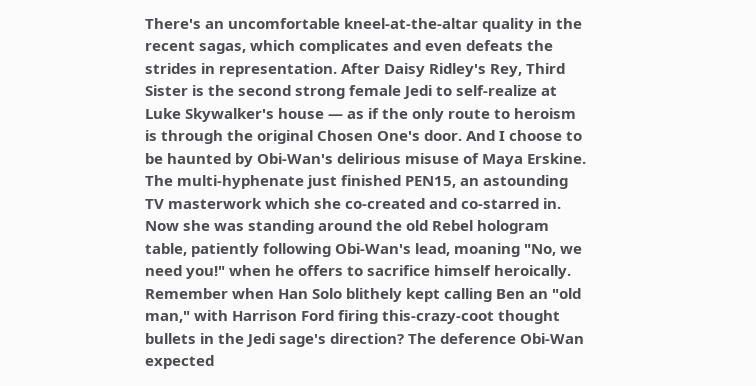There's an uncomfortable kneel-at-the-altar quality in the recent sagas, which complicates and even defeats the strides in representation. After Daisy Ridley's Rey, Third Sister is the second strong female Jedi to self-realize at Luke Skywalker's house — as if the only route to heroism is through the original Chosen One's door. And I choose to be haunted by Obi-Wan's delirious misuse of Maya Erskine. The multi-hyphenate just finished PEN15, an astounding TV masterwork which she co-created and co-starred in. Now she was standing around the old Rebel hologram table, patiently following Obi-Wan's lead, moaning "No, we need you!" when he offers to sacrifice himself heroically. Remember when Han Solo blithely kept calling Ben an "old man," with Harrison Ford firing this-crazy-coot thought bullets in the Jedi sage's direction? The deference Obi-Wan expected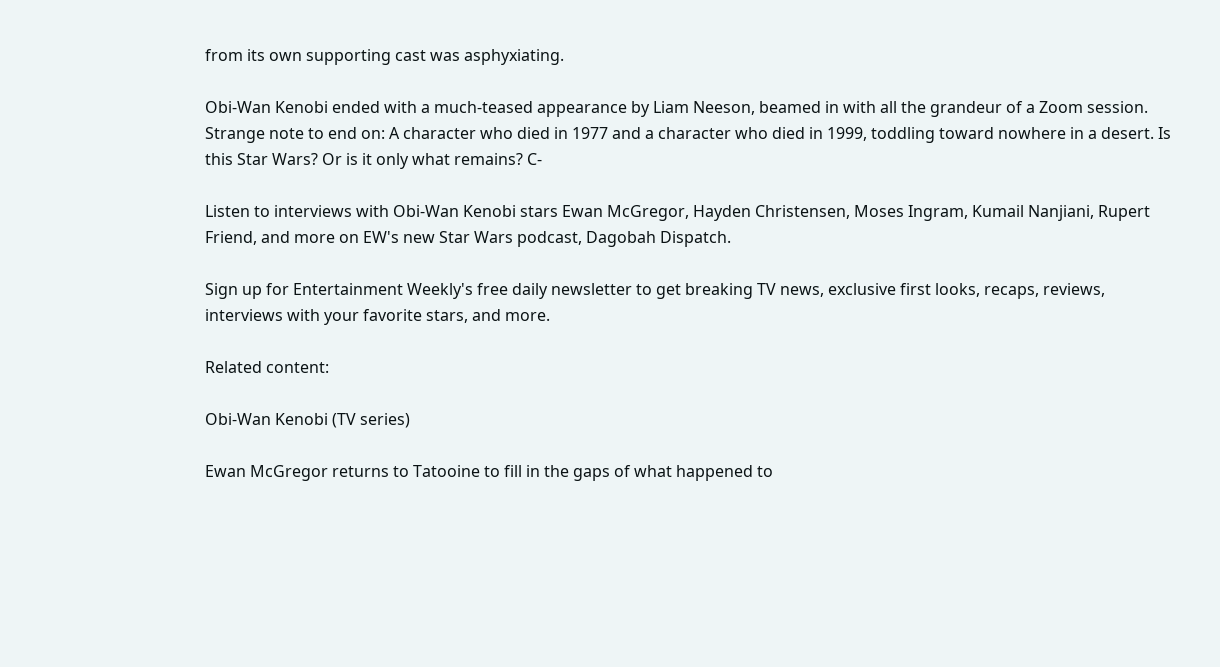from its own supporting cast was asphyxiating.

Obi-Wan Kenobi ended with a much-teased appearance by Liam Neeson, beamed in with all the grandeur of a Zoom session. Strange note to end on: A character who died in 1977 and a character who died in 1999, toddling toward nowhere in a desert. Is this Star Wars? Or is it only what remains? C-

Listen to interviews with Obi-Wan Kenobi stars Ewan McGregor, Hayden Christensen, Moses Ingram, Kumail Nanjiani, Rupert Friend, and more on EW's new Star Wars podcast, Dagobah Dispatch.

Sign up for Entertainment Weekly's free daily newsletter to get breaking TV news, exclusive first looks, recaps, reviews, interviews with your favorite stars, and more.

Related content:

Obi-Wan Kenobi (TV series)

Ewan McGregor returns to Tatooine to fill in the gaps of what happened to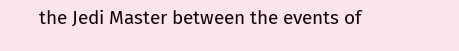the Jedi Master between the events of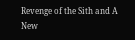Revenge of the Sith and A New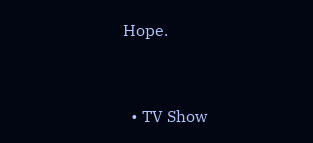Hope.


  • TV Show